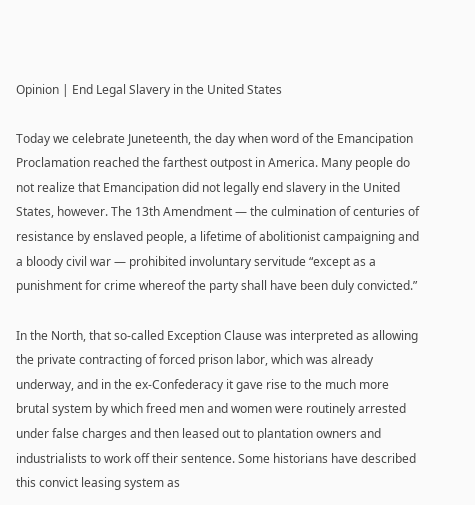Opinion | End Legal Slavery in the United States

Today we celebrate Juneteenth, the day when word of the Emancipation Proclamation reached the farthest outpost in America. Many people do not realize that Emancipation did not legally end slavery in the United States, however. The 13th Amendment — the culmination of centuries of resistance by enslaved people, a lifetime of abolitionist campaigning and a bloody civil war — prohibited involuntary servitude “except as a punishment for crime whereof the party shall have been duly convicted.”

In the North, that so-called Exception Clause was interpreted as allowing the private contracting of forced prison labor, which was already underway, and in the ex-Confederacy it gave rise to the much more brutal system by which freed men and women were routinely arrested under false charges and then leased out to plantation owners and industrialists to work off their sentence. Some historians have described this convict leasing system as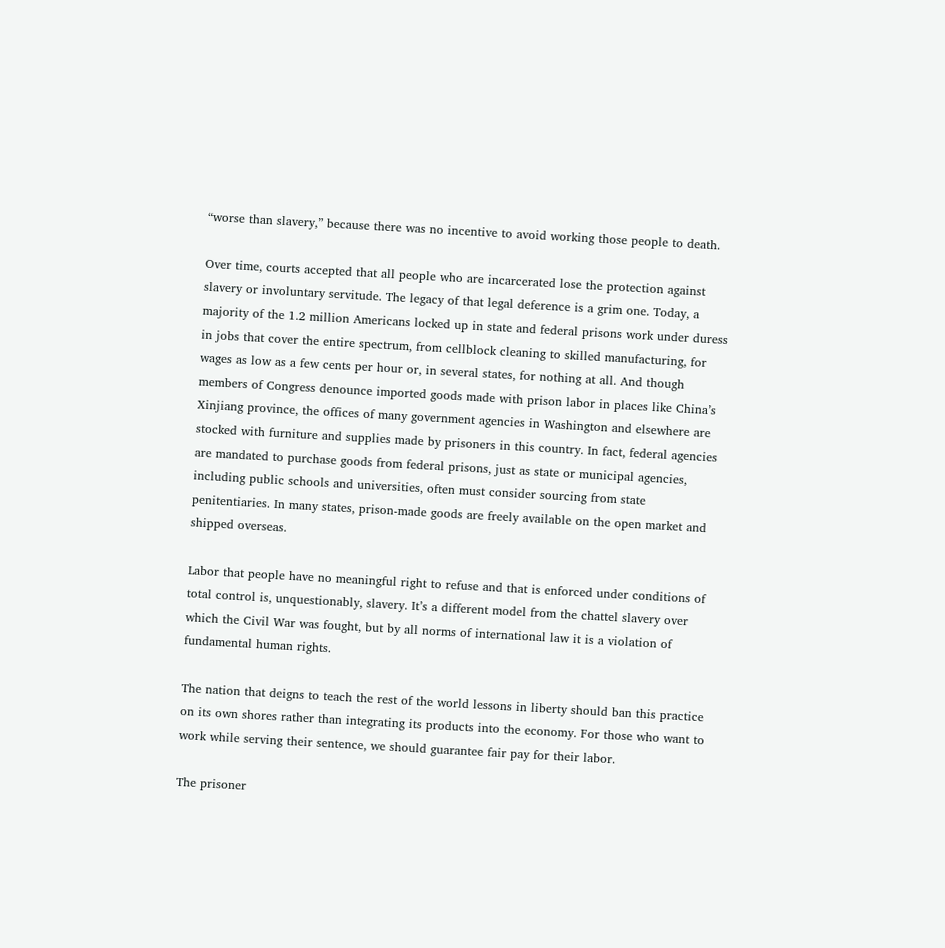“worse than slavery,” because there was no incentive to avoid working those people to death.

Over time, courts accepted that all people who are incarcerated lose the protection against slavery or involuntary servitude. The legacy of that legal deference is a grim one. Today, a majority of the 1.2 million Americans locked up in state and federal prisons work under duress in jobs that cover the entire spectrum, from cellblock cleaning to skilled manufacturing, for wages as low as a few cents per hour or, in several states, for nothing at all. And though members of Congress denounce imported goods made with prison labor in places like China’s Xinjiang province, the offices of many government agencies in Washington and elsewhere are stocked with furniture and supplies made by prisoners in this country. In fact, federal agencies are mandated to purchase goods from federal prisons, just as state or municipal agencies, including public schools and universities, often must consider sourcing from state penitentiaries. In many states, prison-made goods are freely available on the open market and shipped overseas.

Labor that people have no meaningful right to refuse and that is enforced under conditions of total control is, unquestionably, slavery. It’s a different model from the chattel slavery over which the Civil War was fought, but by all norms of international law it is a violation of fundamental human rights.

The nation that deigns to teach the rest of the world lessons in liberty should ban this practice on its own shores rather than integrating its products into the economy. For those who want to work while serving their sentence, we should guarantee fair pay for their labor.

The prisoner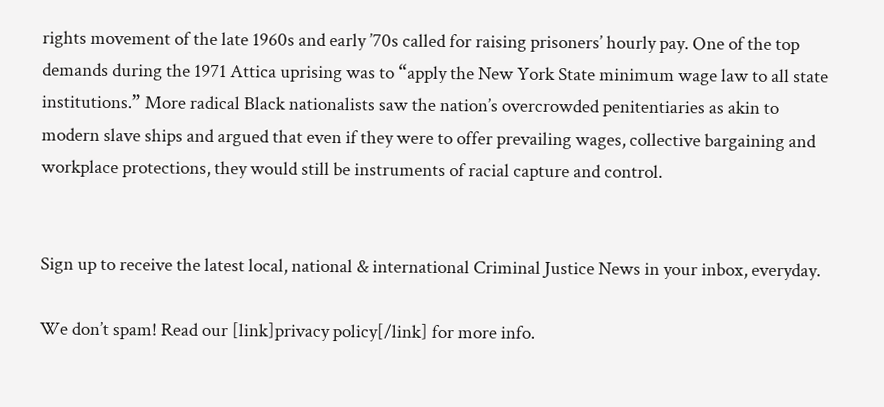rights movement of the late 1960s and early ’70s called for raising prisoners’ hourly pay. One of the top demands during the 1971 Attica uprising was to “apply the New York State minimum wage law to all state institutions.” More radical Black nationalists saw the nation’s overcrowded penitentiaries as akin to modern slave ships and argued that even if they were to offer prevailing wages, collective bargaining and workplace protections, they would still be instruments of racial capture and control.


Sign up to receive the latest local, national & international Criminal Justice News in your inbox, everyday.

We don’t spam! Read our [link]privacy policy[/link] for more info.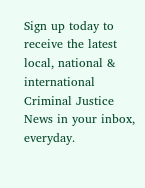Sign up today to receive the latest local, national & international Criminal Justice News in your inbox, everyday.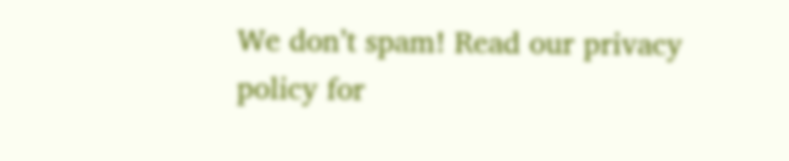We don’t spam! Read our privacy policy for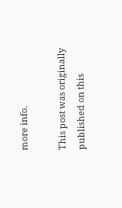more info.

This post was originally published on this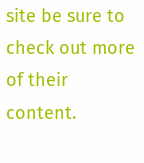site be sure to check out more of their content.